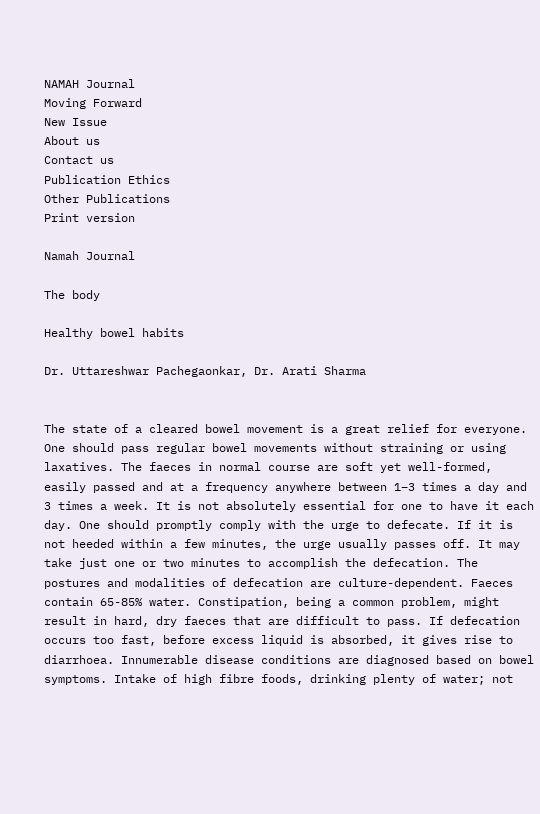NAMAH Journal
Moving Forward
New Issue
About us
Contact us
Publication Ethics
Other Publications
Print version

Namah Journal

The body

Healthy bowel habits

Dr. Uttareshwar Pachegaonkar, Dr. Arati Sharma


The state of a cleared bowel movement is a great relief for everyone. One should pass regular bowel movements without straining or using laxatives. The faeces in normal course are soft yet well-formed, easily passed and at a frequency anywhere between 1–3 times a day and 3 times a week. It is not absolutely essential for one to have it each day. One should promptly comply with the urge to defecate. If it is not heeded within a few minutes, the urge usually passes off. It may take just one or two minutes to accomplish the defecation. The postures and modalities of defecation are culture-dependent. Faeces contain 65-85% water. Constipation, being a common problem, might result in hard, dry faeces that are difficult to pass. If defecation occurs too fast, before excess liquid is absorbed, it gives rise to diarrhoea. Innumerable disease conditions are diagnosed based on bowel symptoms. Intake of high fibre foods, drinking plenty of water; not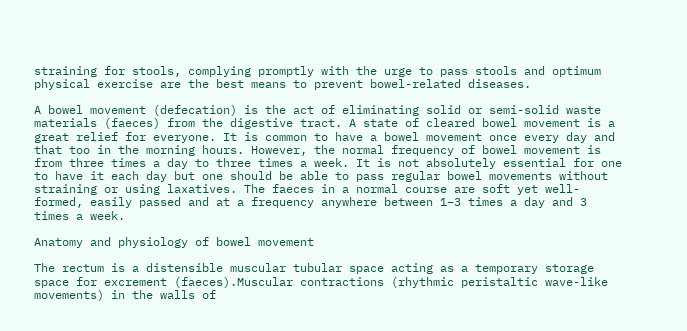straining for stools, complying promptly with the urge to pass stools and optimum physical exercise are the best means to prevent bowel-related diseases.

A bowel movement (defecation) is the act of eliminating solid or semi-solid waste materials (faeces) from the digestive tract. A state of cleared bowel movement is a great relief for everyone. It is common to have a bowel movement once every day and that too in the morning hours. However, the normal frequency of bowel movement is from three times a day to three times a week. It is not absolutely essential for one to have it each day but one should be able to pass regular bowel movements without straining or using laxatives. The faeces in a normal course are soft yet well-formed, easily passed and at a frequency anywhere between 1–3 times a day and 3 times a week.

Anatomy and physiology of bowel movement

The rectum is a distensible muscular tubular space acting as a temporary storage space for excrement (faeces).Muscular contractions (rhythmic peristaltic wave-like movements) in the walls of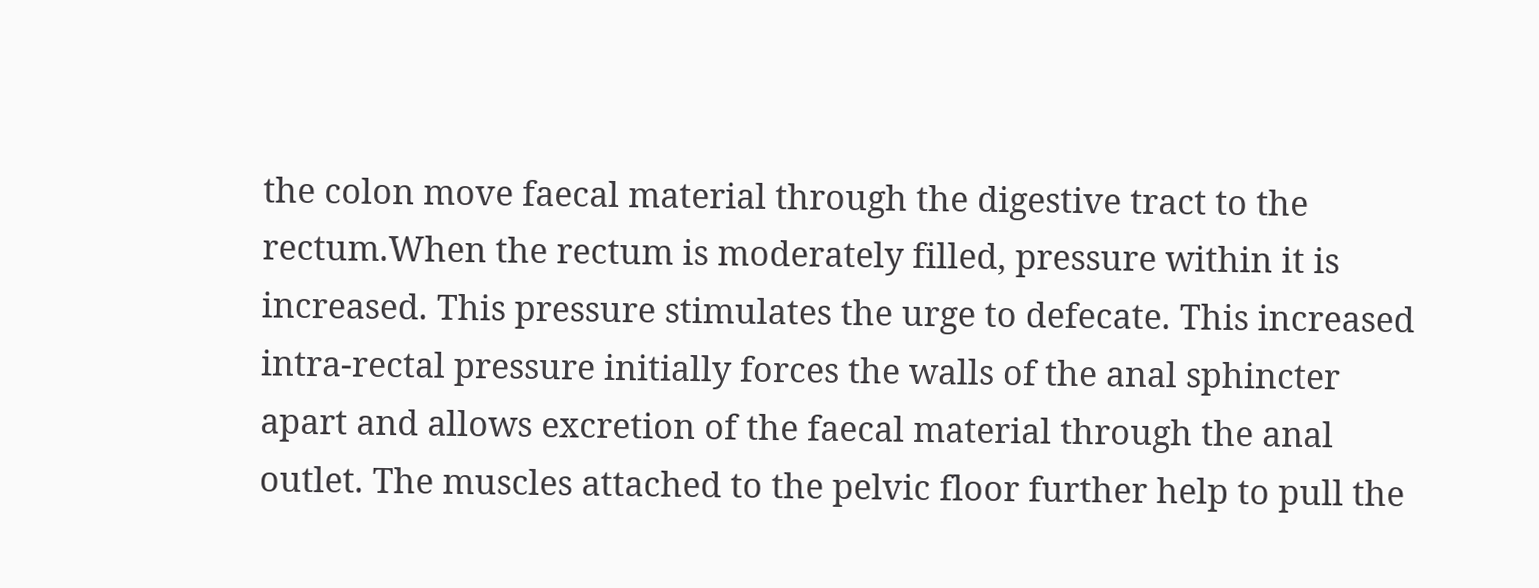the colon move faecal material through the digestive tract to the rectum.When the rectum is moderately filled, pressure within it is increased. This pressure stimulates the urge to defecate. This increased intra-rectal pressure initially forces the walls of the anal sphincter apart and allows excretion of the faecal material through the anal outlet. The muscles attached to the pelvic floor further help to pull the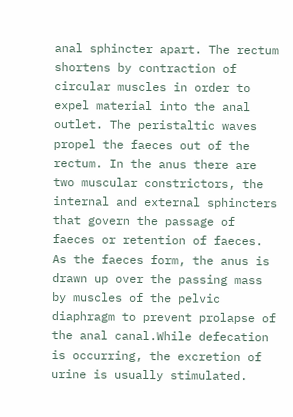anal sphincter apart. The rectum shortens by contraction of circular muscles in order to expel material into the anal outlet. The peristaltic waves propel the faeces out of the rectum. In the anus there are two muscular constrictors, the internal and external sphincters that govern the passage of faeces or retention of faeces. As the faeces form, the anus is drawn up over the passing mass by muscles of the pelvic diaphragm to prevent prolapse of the anal canal.While defecation is occurring, the excretion of urine is usually stimulated.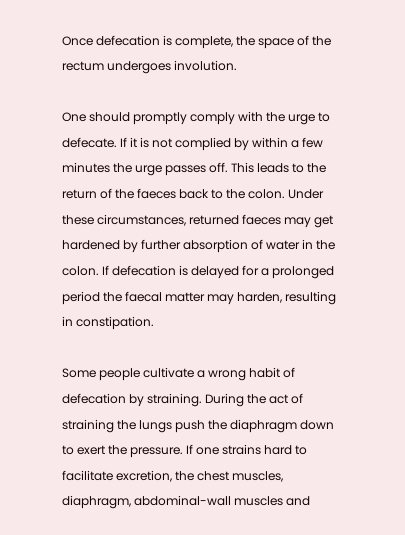Once defecation is complete, the space of the rectum undergoes involution.

One should promptly comply with the urge to defecate. If it is not complied by within a few minutes the urge passes off. This leads to the return of the faeces back to the colon. Under these circumstances, returned faeces may get hardened by further absorption of water in the colon. If defecation is delayed for a prolonged period the faecal matter may harden, resulting in constipation.

Some people cultivate a wrong habit of defecation by straining. During the act of straining the lungs push the diaphragm down to exert the pressure. If one strains hard to facilitate excretion, the chest muscles, diaphragm, abdominal-wall muscles and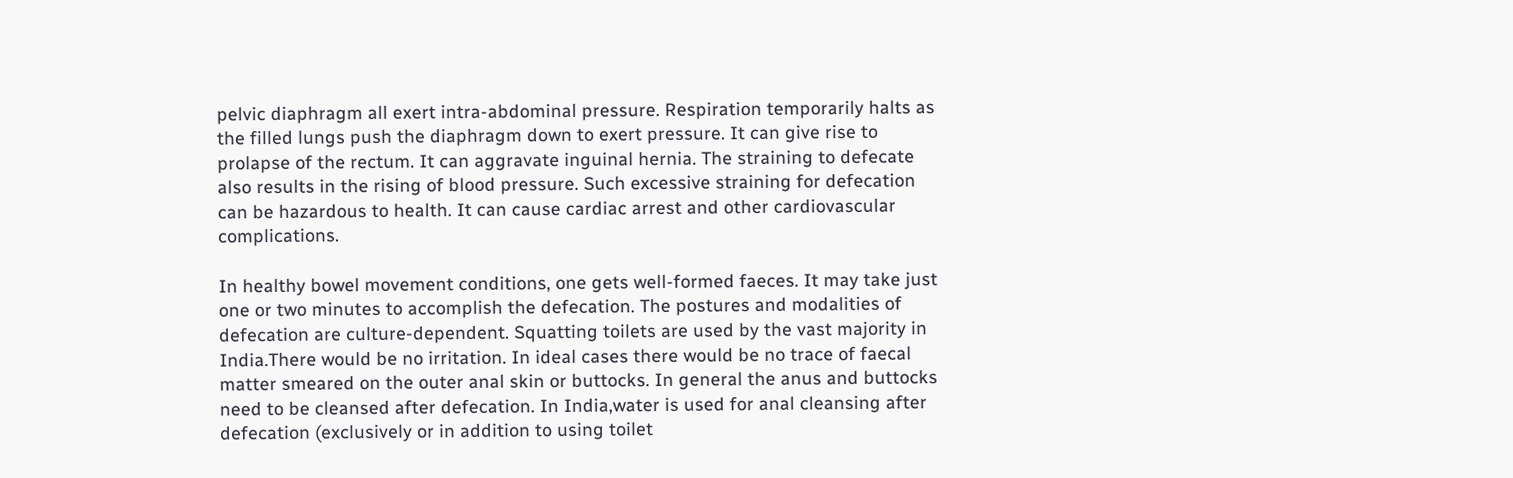pelvic diaphragm all exert intra-abdominal pressure. Respiration temporarily halts as the filled lungs push the diaphragm down to exert pressure. It can give rise to prolapse of the rectum. It can aggravate inguinal hernia. The straining to defecate also results in the rising of blood pressure. Such excessive straining for defecation can be hazardous to health. It can cause cardiac arrest and other cardiovascular complications.

In healthy bowel movement conditions, one gets well-formed faeces. It may take just one or two minutes to accomplish the defecation. The postures and modalities of defecation are culture-dependent. Squatting toilets are used by the vast majority in India.There would be no irritation. In ideal cases there would be no trace of faecal matter smeared on the outer anal skin or buttocks. In general the anus and buttocks need to be cleansed after defecation. In India,water is used for anal cleansing after defecation (exclusively or in addition to using toilet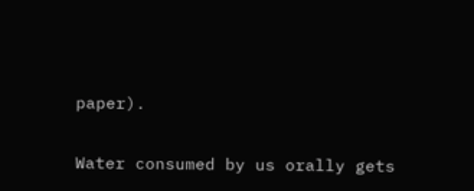paper).

Water consumed by us orally gets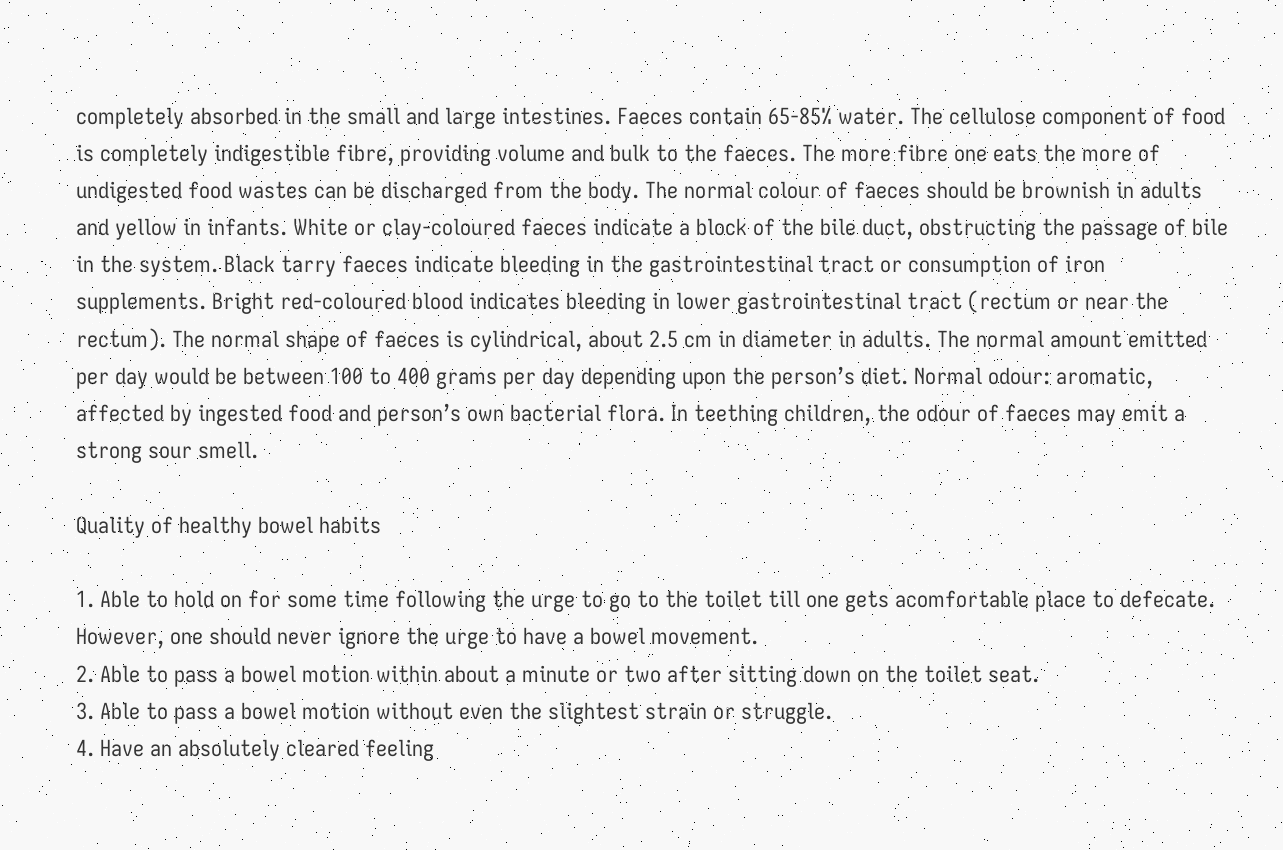completely absorbed in the small and large intestines. Faeces contain 65-85% water. The cellulose component of food is completely indigestible fibre, providing volume and bulk to the faeces. The more fibre one eats the more of undigested food wastes can be discharged from the body. The normal colour of faeces should be brownish in adults and yellow in infants. White or clay-coloured faeces indicate a block of the bile duct, obstructing the passage of bile in the system. Black tarry faeces indicate bleeding in the gastrointestinal tract or consumption of iron supplements. Bright red-coloured blood indicates bleeding in lower gastrointestinal tract (rectum or near the rectum). The normal shape of faeces is cylindrical, about 2.5 cm in diameter in adults. The normal amount emitted per day would be between 100 to 400 grams per day depending upon the person’s diet. Normal odour: aromatic, affected by ingested food and person’s own bacterial flora. In teething children, the odour of faeces may emit a strong sour smell.

Quality of healthy bowel habits

1. Able to hold on for some time following the urge to go to the toilet till one gets acomfortable place to defecate. However, one should never ignore the urge to have a bowel movement.
2. Able to pass a bowel motion within about a minute or two after sitting down on the toilet seat.
3. Able to pass a bowel motion without even the slightest strain or struggle.
4. Have an absolutely cleared feeling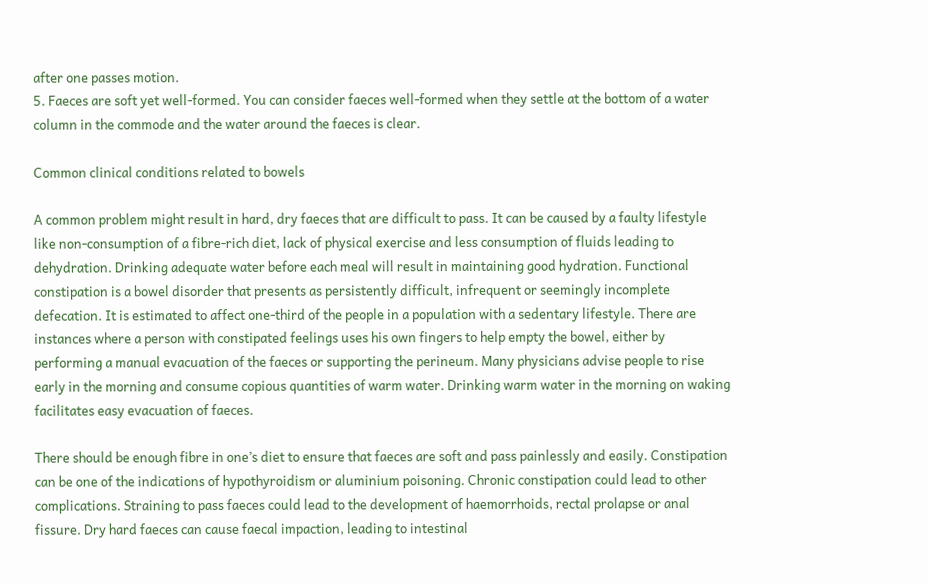after one passes motion.
5. Faeces are soft yet well-formed. You can consider faeces well-formed when they settle at the bottom of a water column in the commode and the water around the faeces is clear.

Common clinical conditions related to bowels

A common problem might result in hard, dry faeces that are difficult to pass. It can be caused by a faulty lifestyle like non-consumption of a fibre-rich diet, lack of physical exercise and less consumption of fluids leading to dehydration. Drinking adequate water before each meal will result in maintaining good hydration. Functional constipation is a bowel disorder that presents as persistently difficult, infrequent or seemingly incomplete defecation. It is estimated to affect one-third of the people in a population with a sedentary lifestyle. There are instances where a person with constipated feelings uses his own fingers to help empty the bowel, either by performing a manual evacuation of the faeces or supporting the perineum. Many physicians advise people to rise early in the morning and consume copious quantities of warm water. Drinking warm water in the morning on waking facilitates easy evacuation of faeces.

There should be enough fibre in one’s diet to ensure that faeces are soft and pass painlessly and easily. Constipation can be one of the indications of hypothyroidism or aluminium poisoning. Chronic constipation could lead to other complications. Straining to pass faeces could lead to the development of haemorrhoids, rectal prolapse or anal fissure. Dry hard faeces can cause faecal impaction, leading to intestinal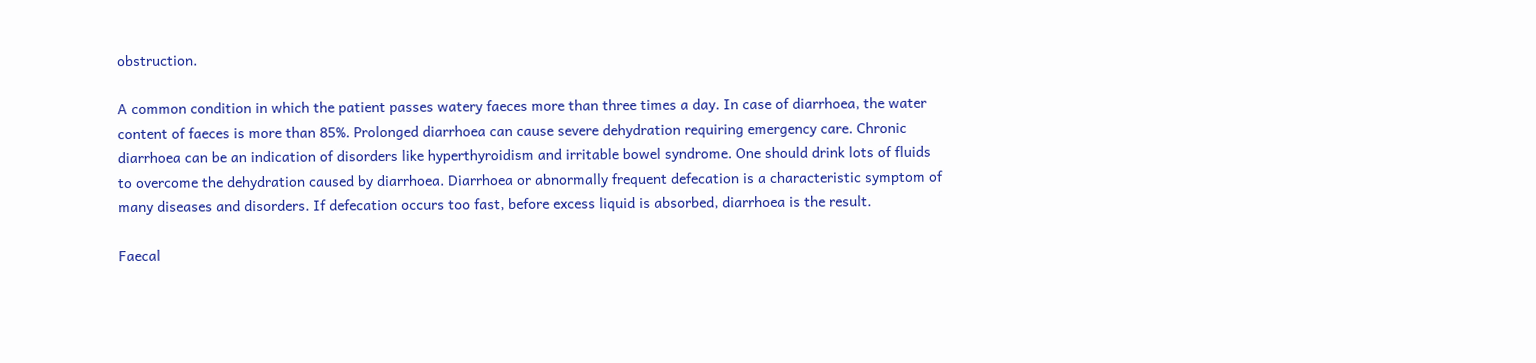obstruction.

A common condition in which the patient passes watery faeces more than three times a day. In case of diarrhoea, the water content of faeces is more than 85%. Prolonged diarrhoea can cause severe dehydration requiring emergency care. Chronic diarrhoea can be an indication of disorders like hyperthyroidism and irritable bowel syndrome. One should drink lots of fluids to overcome the dehydration caused by diarrhoea. Diarrhoea or abnormally frequent defecation is a characteristic symptom of many diseases and disorders. If defecation occurs too fast, before excess liquid is absorbed, diarrhoea is the result.

Faecal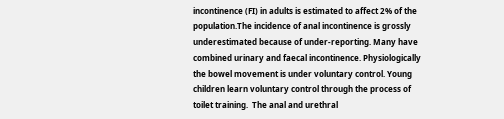incontinence (FI) in adults is estimated to affect 2% of the population.The incidence of anal incontinence is grossly underestimated because of under-reporting. Many have combined urinary and faecal incontinence. Physiologically the bowel movement is under voluntary control. Young children learn voluntary control through the process of toilet training.  The anal and urethral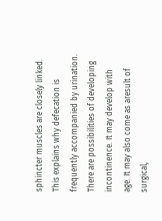sphincter muscles are closely linked. This explains why defecation is frequently accompanied by urination. There are possibilities of developing incontinence. It may develop with age. It may also come as aresult of surgical,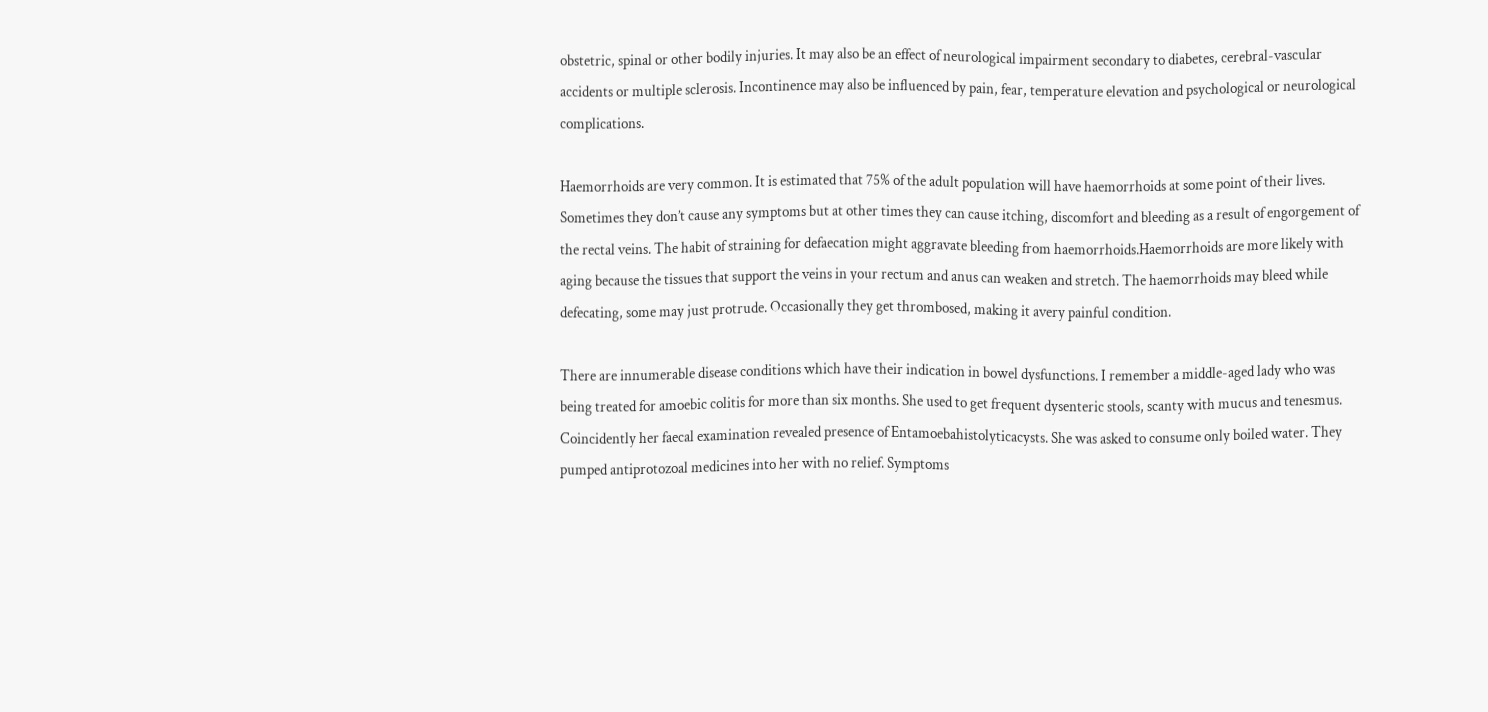obstetric, spinal or other bodily injuries. It may also be an effect of neurological impairment secondary to diabetes, cerebral-vascular accidents or multiple sclerosis. Incontinence may also be influenced by pain, fear, temperature elevation and psychological or neurological complications.

Haemorrhoids are very common. It is estimated that 75% of the adult population will have haemorrhoids at some point of their lives. Sometimes they don’t cause any symptoms but at other times they can cause itching, discomfort and bleeding as a result of engorgement of the rectal veins. The habit of straining for defaecation might aggravate bleeding from haemorrhoids.Haemorrhoids are more likely with aging because the tissues that support the veins in your rectum and anus can weaken and stretch. The haemorrhoids may bleed while defecating, some may just protrude. Occasionally they get thrombosed, making it avery painful condition.

There are innumerable disease conditions which have their indication in bowel dysfunctions. I remember a middle-aged lady who was being treated for amoebic colitis for more than six months. She used to get frequent dysenteric stools, scanty with mucus and tenesmus. Coincidently her faecal examination revealed presence of Entamoebahistolyticacysts. She was asked to consume only boiled water. They pumped antiprotozoal medicines into her with no relief. Symptoms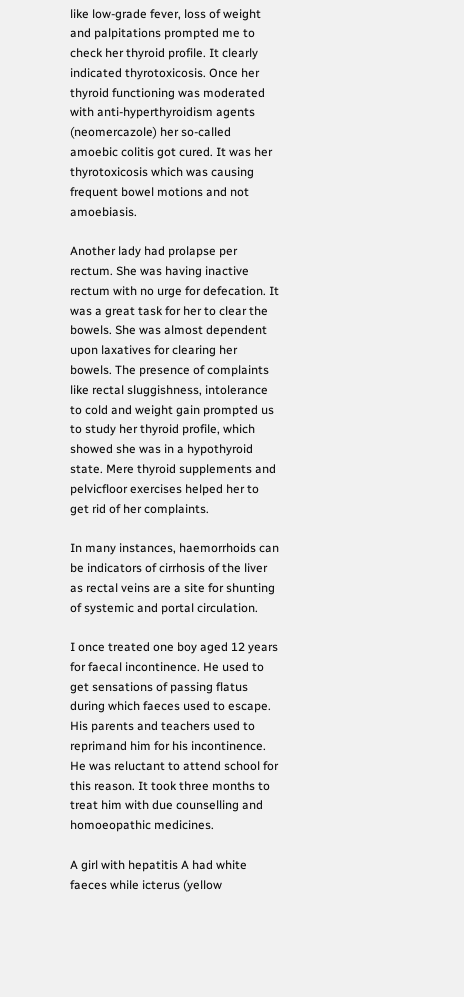like low-grade fever, loss of weight and palpitations prompted me to check her thyroid profile. It clearly indicated thyrotoxicosis. Once her thyroid functioning was moderated with anti-hyperthyroidism agents (neomercazole) her so-called amoebic colitis got cured. It was her thyrotoxicosis which was causing frequent bowel motions and not amoebiasis.

Another lady had prolapse per rectum. She was having inactive rectum with no urge for defecation. It was a great task for her to clear the bowels. She was almost dependent upon laxatives for clearing her bowels. The presence of complaints like rectal sluggishness, intolerance to cold and weight gain prompted us to study her thyroid profile, which showed she was in a hypothyroid state. Mere thyroid supplements and pelvicfloor exercises helped her to get rid of her complaints.

In many instances, haemorrhoids can be indicators of cirrhosis of the liver as rectal veins are a site for shunting of systemic and portal circulation.

I once treated one boy aged 12 years for faecal incontinence. He used to get sensations of passing flatus during which faeces used to escape. His parents and teachers used to reprimand him for his incontinence. He was reluctant to attend school for this reason. It took three months to treat him with due counselling and homoeopathic medicines.

A girl with hepatitis A had white faeces while icterus (yellow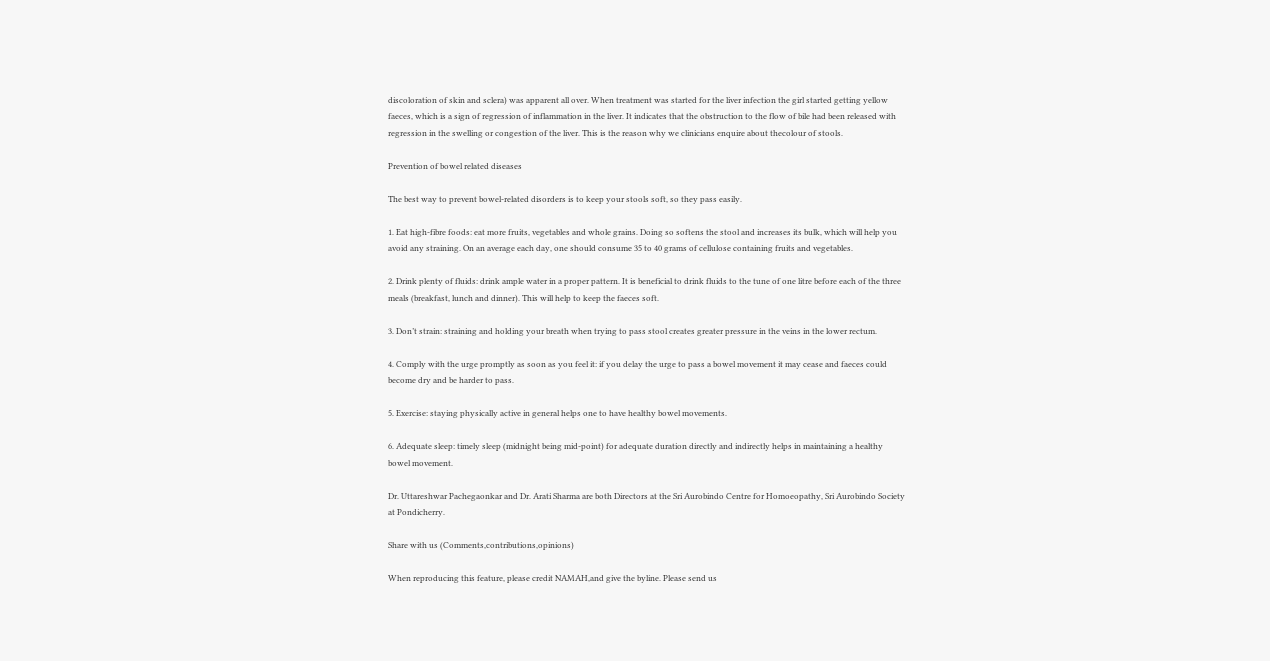discoloration of skin and sclera) was apparent all over. When treatment was started for the liver infection the girl started getting yellow faeces, which is a sign of regression of inflammation in the liver. It indicates that the obstruction to the flow of bile had been released with regression in the swelling or congestion of the liver. This is the reason why we clinicians enquire about thecolour of stools.

Prevention of bowel related diseases

The best way to prevent bowel-related disorders is to keep your stools soft, so they pass easily.

1. Eat high-fibre foods: eat more fruits, vegetables and whole grains. Doing so softens the stool and increases its bulk, which will help you avoid any straining. On an average each day, one should consume 35 to 40 grams of cellulose containing fruits and vegetables.

2. Drink plenty of fluids: drink ample water in a proper pattern. It is beneficial to drink fluids to the tune of one litre before each of the three meals (breakfast, lunch and dinner). This will help to keep the faeces soft.

3. Don’t strain: straining and holding your breath when trying to pass stool creates greater pressure in the veins in the lower rectum.

4. Comply with the urge promptly as soon as you feel it: if you delay the urge to pass a bowel movement it may cease and faeces could become dry and be harder to pass.

5. Exercise: staying physically active in general helps one to have healthy bowel movements.

6. Adequate sleep: timely sleep (midnight being mid-point) for adequate duration directly and indirectly helps in maintaining a healthy bowel movement.

Dr. Uttareshwar Pachegaonkar and Dr. Arati Sharma are both Directors at the Sri Aurobindo Centre for Homoeopathy, Sri Aurobindo Society at Pondicherry.

Share with us (Comments,contributions,opinions)

When reproducing this feature, please credit NAMAH,and give the byline. Please send us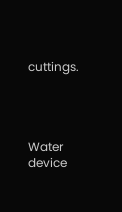cuttings.




Water device